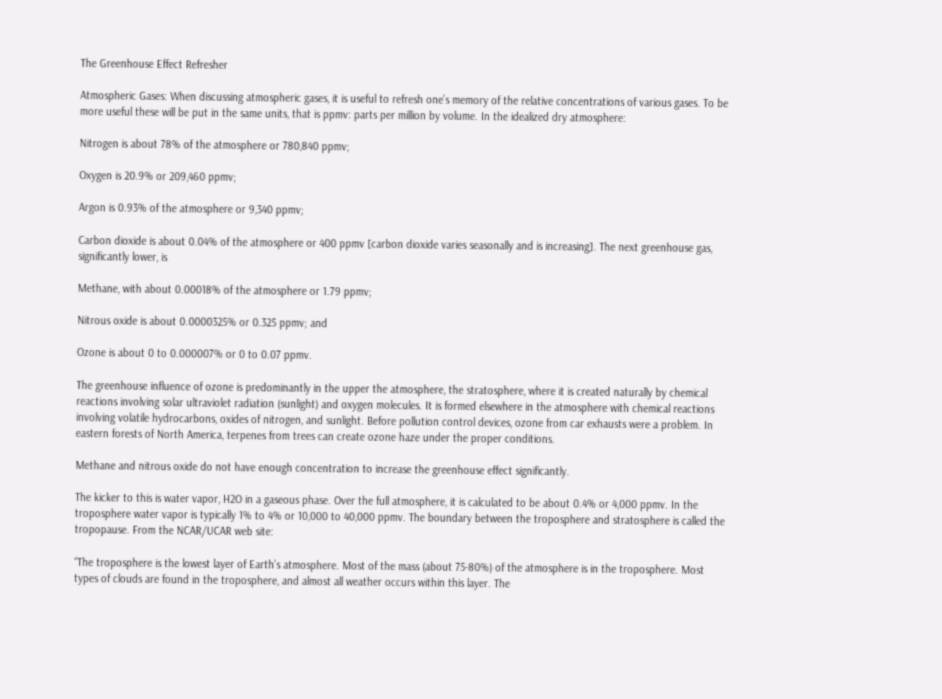The Greenhouse Effect Refresher

Atmospheric Gases: When discussing atmospheric gases, it is useful to refresh one’s memory of the relative concentrations of various gases. To be more useful these will be put in the same units, that is ppmv: parts per million by volume. In the idealized dry atmosphere:

Nitrogen is about 78% of the atmosphere or 780,840 ppmv;

Oxygen is 20.9% or 209,460 ppmv;

Argon is 0.93% of the atmosphere or 9,340 ppmv;

Carbon dioxide is about 0.04% of the atmosphere or 400 ppmv [carbon dioxide varies seasonally and is increasing]. The next greenhouse gas, significantly lower, is

Methane, with about 0.00018% of the atmosphere or 1.79 ppmv;

Nitrous oxide is about 0.0000325% or 0.325 ppmv; and

Ozone is about 0 to 0.000007% or 0 to 0.07 ppmv.

The greenhouse influence of ozone is predominantly in the upper the atmosphere, the stratosphere, where it is created naturally by chemical reactions involving solar ultraviolet radiation (sunlight) and oxygen molecules. It is formed elsewhere in the atmosphere with chemical reactions involving volatile hydrocarbons, oxides of nitrogen, and sunlight. Before pollution control devices, ozone from car exhausts were a problem. In eastern forests of North America, terpenes from trees can create ozone haze under the proper conditions.

Methane and nitrous oxide do not have enough concentration to increase the greenhouse effect significantly.

The kicker to this is water vapor, H2O in a gaseous phase. Over the full atmosphere, it is calculated to be about 0.4% or 4,000 ppmv. In the troposphere water vapor is typically 1% to 4% or 10,000 to 40,000 ppmv. The boundary between the troposphere and stratosphere is called the tropopause. From the NCAR/UCAR web site:

“The troposphere is the lowest layer of Earth’s atmosphere. Most of the mass (about 75-80%) of the atmosphere is in the troposphere. Most types of clouds are found in the troposphere, and almost all weather occurs within this layer. The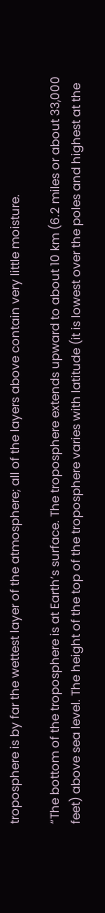troposphere is by far the wettest layer of the atmosphere; all of the layers above contain very little moisture.

“The bottom of the troposphere is at Earth’s surface. The troposphere extends upward to about 10 km (6.2 miles or about 33,000 feet) above sea level. The height of the top of the troposphere varies with latitude (it is lowest over the poles and highest at the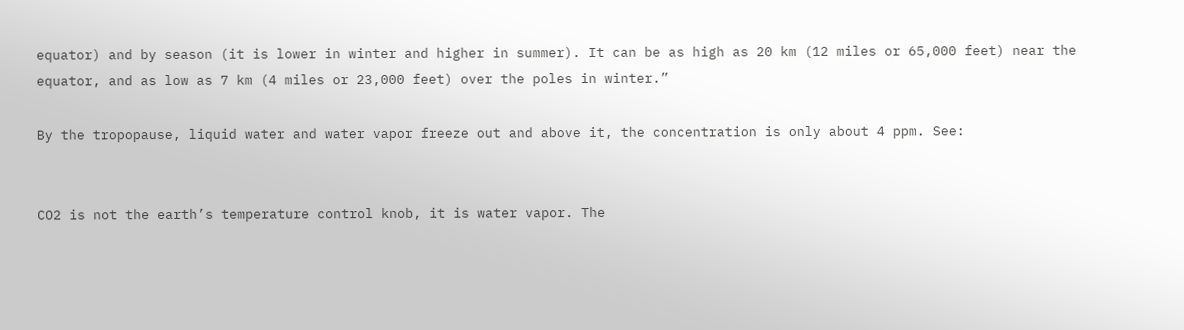equator) and by season (it is lower in winter and higher in summer). It can be as high as 20 km (12 miles or 65,000 feet) near the equator, and as low as 7 km (4 miles or 23,000 feet) over the poles in winter.”

By the tropopause, liquid water and water vapor freeze out and above it, the concentration is only about 4 ppm. See:


CO2 is not the earth’s temperature control knob, it is water vapor. The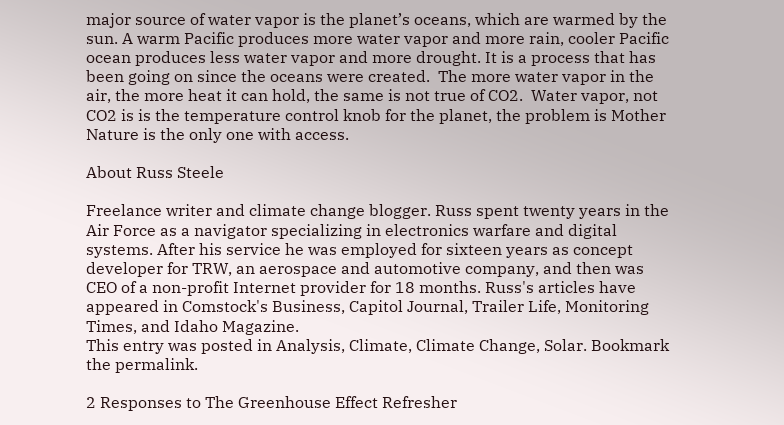major source of water vapor is the planet’s oceans, which are warmed by the sun. A warm Pacific produces more water vapor and more rain, cooler Pacific ocean produces less water vapor and more drought. It is a process that has been going on since the oceans were created.  The more water vapor in the air, the more heat it can hold, the same is not true of CO2.  Water vapor, not CO2 is is the temperature control knob for the planet, the problem is Mother Nature is the only one with access.

About Russ Steele

Freelance writer and climate change blogger. Russ spent twenty years in the Air Force as a navigator specializing in electronics warfare and digital systems. After his service he was employed for sixteen years as concept developer for TRW, an aerospace and automotive company, and then was CEO of a non-profit Internet provider for 18 months. Russ's articles have appeared in Comstock's Business, Capitol Journal, Trailer Life, Monitoring Times, and Idaho Magazine.
This entry was posted in Analysis, Climate, Climate Change, Solar. Bookmark the permalink.

2 Responses to The Greenhouse Effect Refresher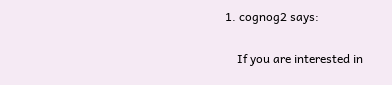1. cognog2 says:

    If you are interested in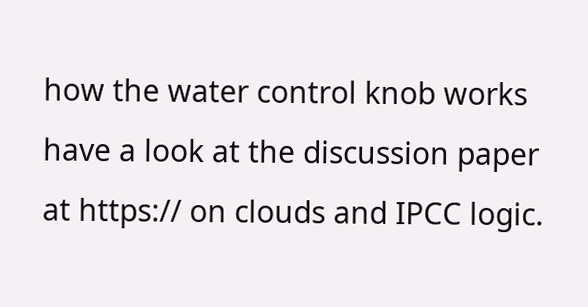how the water control knob works have a look at the discussion paper at https:// on clouds and IPCC logic.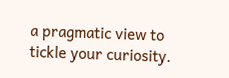a pragmatic view to tickle your curiosity.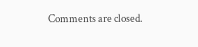Comments are closed.